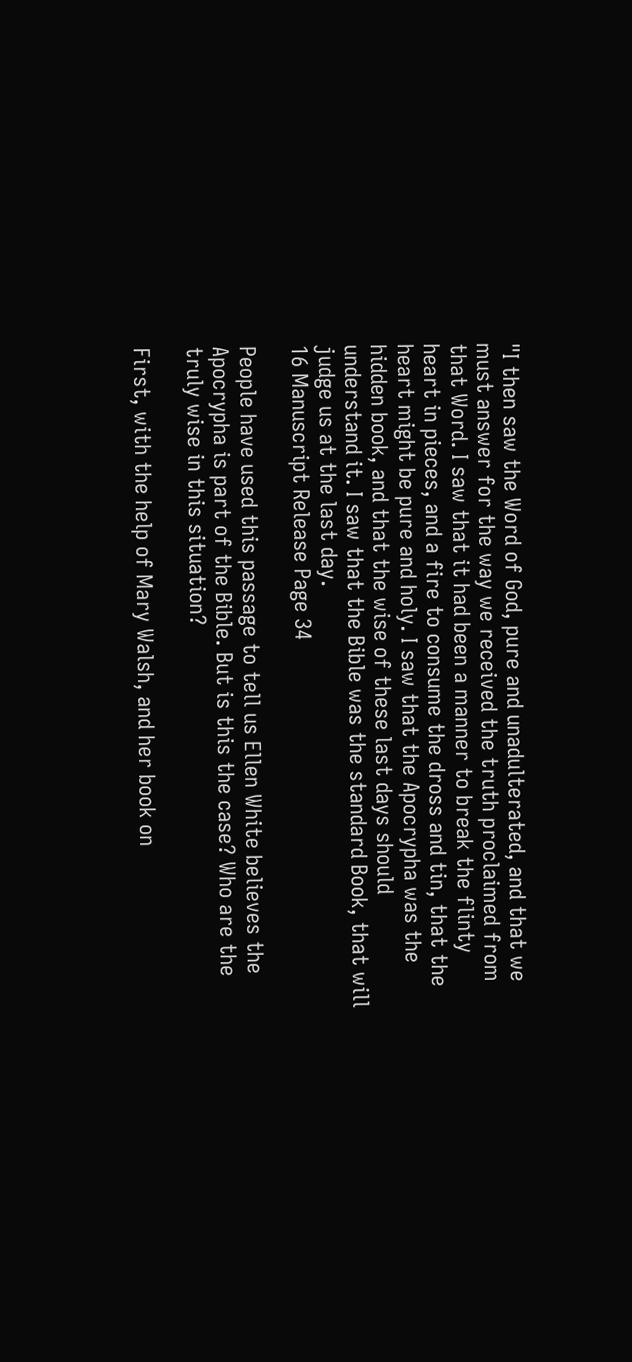"I then saw the Word of God, pure and unadulterated, and that we must answer for the way we received the truth proclaimed from that Word. I saw that it had been a manner to break the flinty heart in pieces, and a fire to consume the dross and tin, that the heart might be pure and holy. I saw that the Apocrypha was the hidden book, and that the wise of these last days should understand it. I saw that the Bible was the standard Book, that will judge us at the last day.
16 Manuscript Release Page 34

People have used this passage to tell us Ellen White believes the Apocrypha is part of the Bible. But is this the case? Who are the truly wise in this situation?

First, with the help of Mary Walsh, and her book on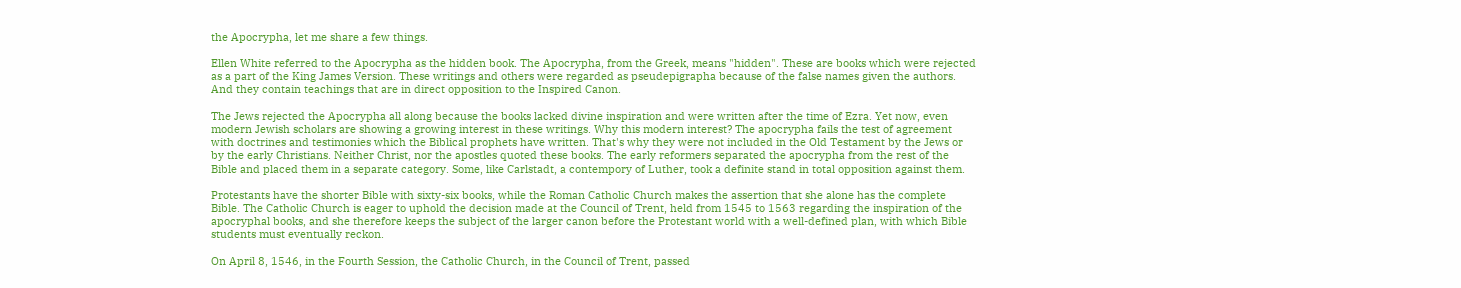the Apocrypha, let me share a few things.

Ellen White referred to the Apocrypha as the hidden book. The Apocrypha, from the Greek, means "hidden". These are books which were rejected as a part of the King James Version. These writings and others were regarded as pseudepigrapha because of the false names given the authors. And they contain teachings that are in direct opposition to the Inspired Canon.

The Jews rejected the Apocrypha all along because the books lacked divine inspiration and were written after the time of Ezra. Yet now, even modern Jewish scholars are showing a growing interest in these writings. Why this modern interest? The apocrypha fails the test of agreement with doctrines and testimonies which the Biblical prophets have written. That's why they were not included in the Old Testament by the Jews or by the early Christians. Neither Christ, nor the apostles quoted these books. The early reformers separated the apocrypha from the rest of the Bible and placed them in a separate category. Some, like Carlstadt, a contempory of Luther, took a definite stand in total opposition against them.

Protestants have the shorter Bible with sixty-six books, while the Roman Catholic Church makes the assertion that she alone has the complete Bible. The Catholic Church is eager to uphold the decision made at the Council of Trent, held from 1545 to 1563 regarding the inspiration of the apocryphal books, and she therefore keeps the subject of the larger canon before the Protestant world with a well-defined plan, with which Bible students must eventually reckon.

On April 8, 1546, in the Fourth Session, the Catholic Church, in the Council of Trent, passed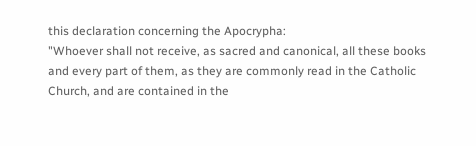this declaration concerning the Apocrypha:
"Whoever shall not receive, as sacred and canonical, all these books and every part of them, as they are commonly read in the Catholic Church, and are contained in the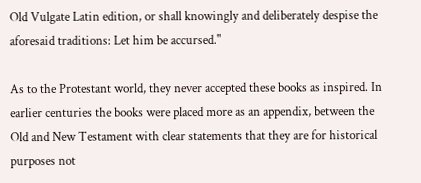Old Vulgate Latin edition, or shall knowingly and deliberately despise the aforesaid traditions: Let him be accursed."

As to the Protestant world, they never accepted these books as inspired. In earlier centuries the books were placed more as an appendix, between the Old and New Testament with clear statements that they are for historical purposes not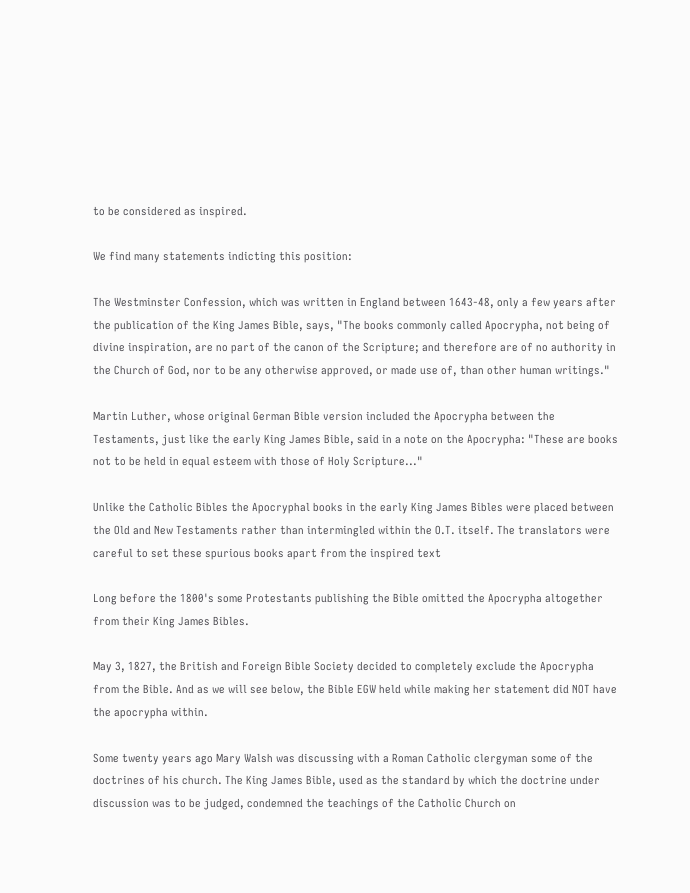to be considered as inspired.

We find many statements indicting this position:

The Westminster Confession, which was written in England between 1643-48, only a few years after the publication of the King James Bible, says, "The books commonly called Apocrypha, not being of divine inspiration, are no part of the canon of the Scripture; and therefore are of no authority in the Church of God, nor to be any otherwise approved, or made use of, than other human writings."

Martin Luther, whose original German Bible version included the Apocrypha between the Testaments, just like the early King James Bible, said in a note on the Apocrypha: "These are books not to be held in equal esteem with those of Holy Scripture..."

Unlike the Catholic Bibles the Apocryphal books in the early King James Bibles were placed between the Old and New Testaments rather than intermingled within the O.T. itself. The translators were careful to set these spurious books apart from the inspired text

Long before the 1800's some Protestants publishing the Bible omitted the Apocrypha altogether from their King James Bibles.

May 3, 1827, the British and Foreign Bible Society decided to completely exclude the Apocrypha from the Bible. And as we will see below, the Bible EGW held while making her statement did NOT have the apocrypha within.

Some twenty years ago Mary Walsh was discussing with a Roman Catholic clergyman some of the doctrines of his church. The King James Bible, used as the standard by which the doctrine under discussion was to be judged, condemned the teachings of the Catholic Church on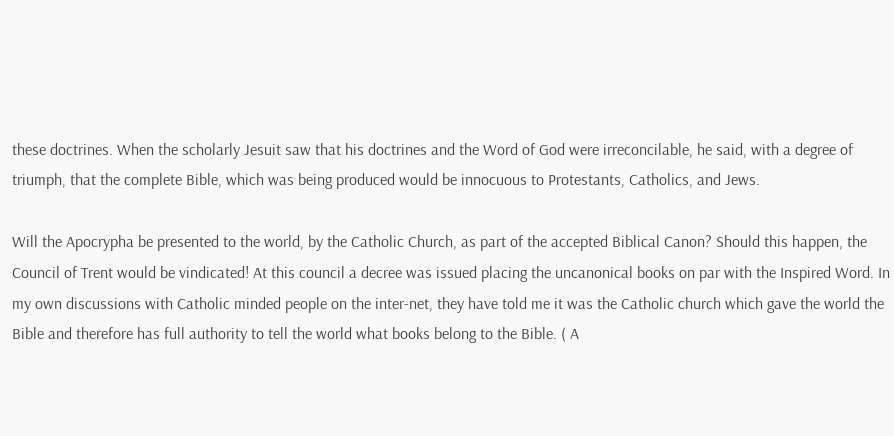these doctrines. When the scholarly Jesuit saw that his doctrines and the Word of God were irreconcilable, he said, with a degree of triumph, that the complete Bible, which was being produced would be innocuous to Protestants, Catholics, and Jews.

Will the Apocrypha be presented to the world, by the Catholic Church, as part of the accepted Biblical Canon? Should this happen, the Council of Trent would be vindicated! At this council a decree was issued placing the uncanonical books on par with the Inspired Word. In my own discussions with Catholic minded people on the inter-net, they have told me it was the Catholic church which gave the world the Bible and therefore has full authority to tell the world what books belong to the Bible. ( A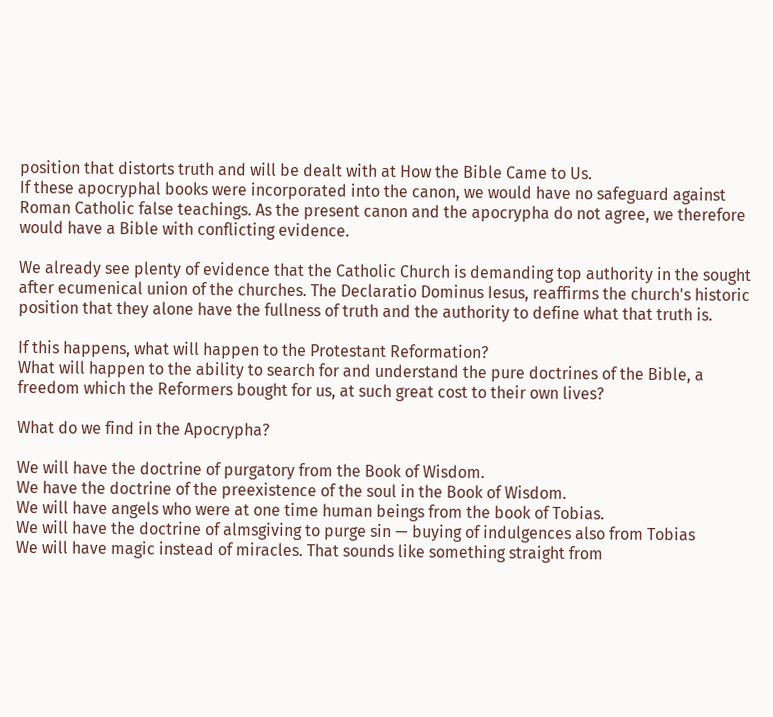position that distorts truth and will be dealt with at How the Bible Came to Us.
If these apocryphal books were incorporated into the canon, we would have no safeguard against Roman Catholic false teachings. As the present canon and the apocrypha do not agree, we therefore would have a Bible with conflicting evidence.

We already see plenty of evidence that the Catholic Church is demanding top authority in the sought after ecumenical union of the churches. The Declaratio Dominus Iesus, reaffirms the church's historic position that they alone have the fullness of truth and the authority to define what that truth is.

If this happens, what will happen to the Protestant Reformation?
What will happen to the ability to search for and understand the pure doctrines of the Bible, a freedom which the Reformers bought for us, at such great cost to their own lives?

What do we find in the Apocrypha?

We will have the doctrine of purgatory from the Book of Wisdom.
We have the doctrine of the preexistence of the soul in the Book of Wisdom.
We will have angels who were at one time human beings from the book of Tobias.
We will have the doctrine of almsgiving to purge sin — buying of indulgences also from Tobias
We will have magic instead of miracles. That sounds like something straight from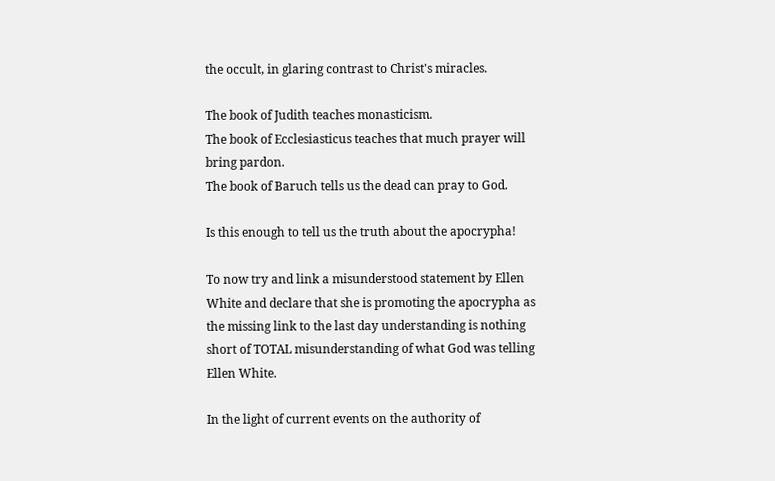the occult, in glaring contrast to Christ's miracles.

The book of Judith teaches monasticism.
The book of Ecclesiasticus teaches that much prayer will bring pardon.
The book of Baruch tells us the dead can pray to God.

Is this enough to tell us the truth about the apocrypha!

To now try and link a misunderstood statement by Ellen White and declare that she is promoting the apocrypha as the missing link to the last day understanding is nothing short of TOTAL misunderstanding of what God was telling Ellen White.

In the light of current events on the authority of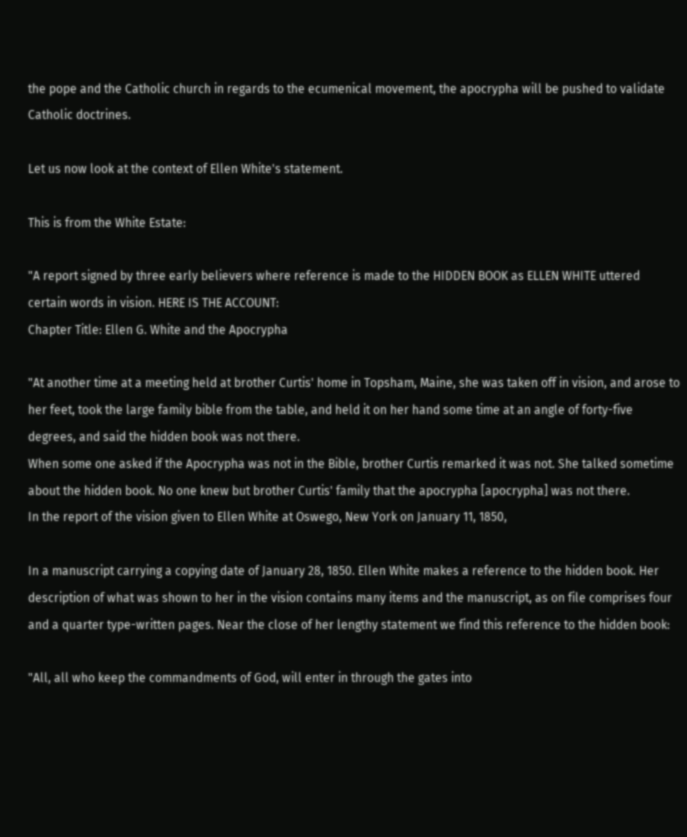the pope and the Catholic church in regards to the ecumenical movement, the apocrypha will be pushed to validate Catholic doctrines.

Let us now look at the context of Ellen White's statement.

This is from the White Estate:

"A report signed by three early believers where reference is made to the HIDDEN BOOK as ELLEN WHITE uttered certain words in vision. HERE IS THE ACCOUNT:
Chapter Title: Ellen G. White and the Apocrypha

"At another time at a meeting held at brother Curtis' home in Topsham, Maine, she was taken off in vision, and arose to her feet, took the large family bible from the table, and held it on her hand some time at an angle of forty-five degrees, and said the hidden book was not there.
When some one asked if the Apocrypha was not in the Bible, brother Curtis remarked it was not. She talked sometime about the hidden book. No one knew but brother Curtis' family that the apocrypha [apocrypha] was not there.
In the report of the vision given to Ellen White at Oswego, New York on January 11, 1850,

In a manuscript carrying a copying date of January 28, 1850. Ellen White makes a reference to the hidden book. Her description of what was shown to her in the vision contains many items and the manuscript, as on file comprises four and a quarter type-written pages. Near the close of her lengthy statement we find this reference to the hidden book:

"All, all who keep the commandments of God, will enter in through the gates into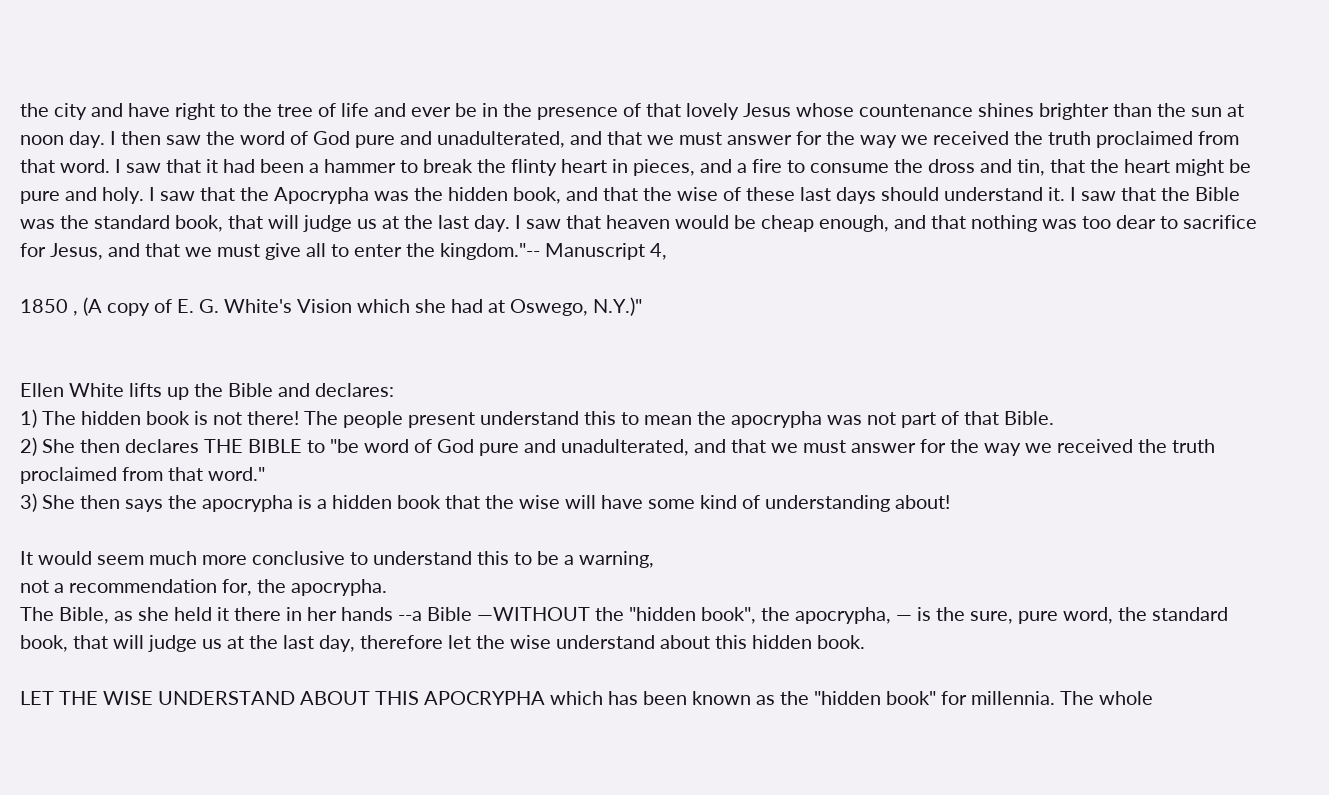the city and have right to the tree of life and ever be in the presence of that lovely Jesus whose countenance shines brighter than the sun at noon day. I then saw the word of God pure and unadulterated, and that we must answer for the way we received the truth proclaimed from that word. I saw that it had been a hammer to break the flinty heart in pieces, and a fire to consume the dross and tin, that the heart might be pure and holy. I saw that the Apocrypha was the hidden book, and that the wise of these last days should understand it. I saw that the Bible was the standard book, that will judge us at the last day. I saw that heaven would be cheap enough, and that nothing was too dear to sacrifice for Jesus, and that we must give all to enter the kingdom."-- Manuscript 4,

1850 , (A copy of E. G. White's Vision which she had at Oswego, N.Y.)"


Ellen White lifts up the Bible and declares:
1) The hidden book is not there! The people present understand this to mean the apocrypha was not part of that Bible.
2) She then declares THE BIBLE to "be word of God pure and unadulterated, and that we must answer for the way we received the truth proclaimed from that word."
3) She then says the apocrypha is a hidden book that the wise will have some kind of understanding about!

It would seem much more conclusive to understand this to be a warning,
not a recommendation for, the apocrypha.
The Bible, as she held it there in her hands --a Bible —WITHOUT the "hidden book", the apocrypha, — is the sure, pure word, the standard book, that will judge us at the last day, therefore let the wise understand about this hidden book.

LET THE WISE UNDERSTAND ABOUT THIS APOCRYPHA which has been known as the "hidden book" for millennia. The whole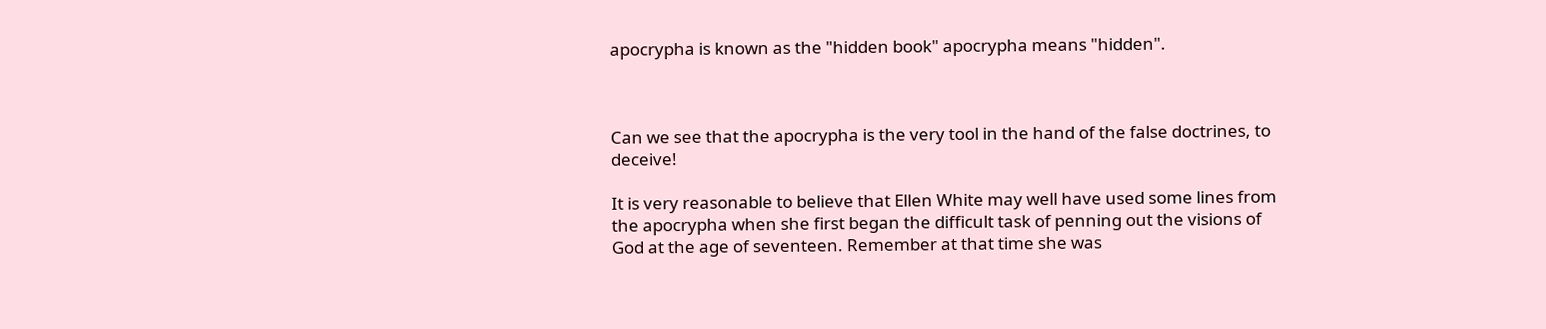apocrypha is known as the "hidden book" apocrypha means "hidden".



Can we see that the apocrypha is the very tool in the hand of the false doctrines, to deceive!

It is very reasonable to believe that Ellen White may well have used some lines from the apocrypha when she first began the difficult task of penning out the visions of God at the age of seventeen. Remember at that time she was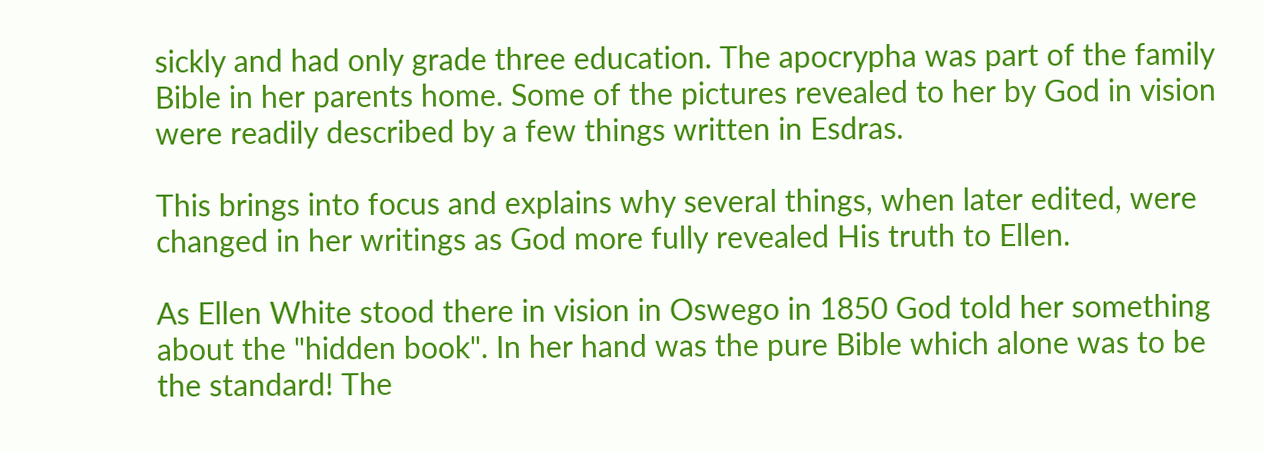sickly and had only grade three education. The apocrypha was part of the family Bible in her parents home. Some of the pictures revealed to her by God in vision were readily described by a few things written in Esdras.

This brings into focus and explains why several things, when later edited, were changed in her writings as God more fully revealed His truth to Ellen.

As Ellen White stood there in vision in Oswego in 1850 God told her something about the "hidden book". In her hand was the pure Bible which alone was to be the standard! The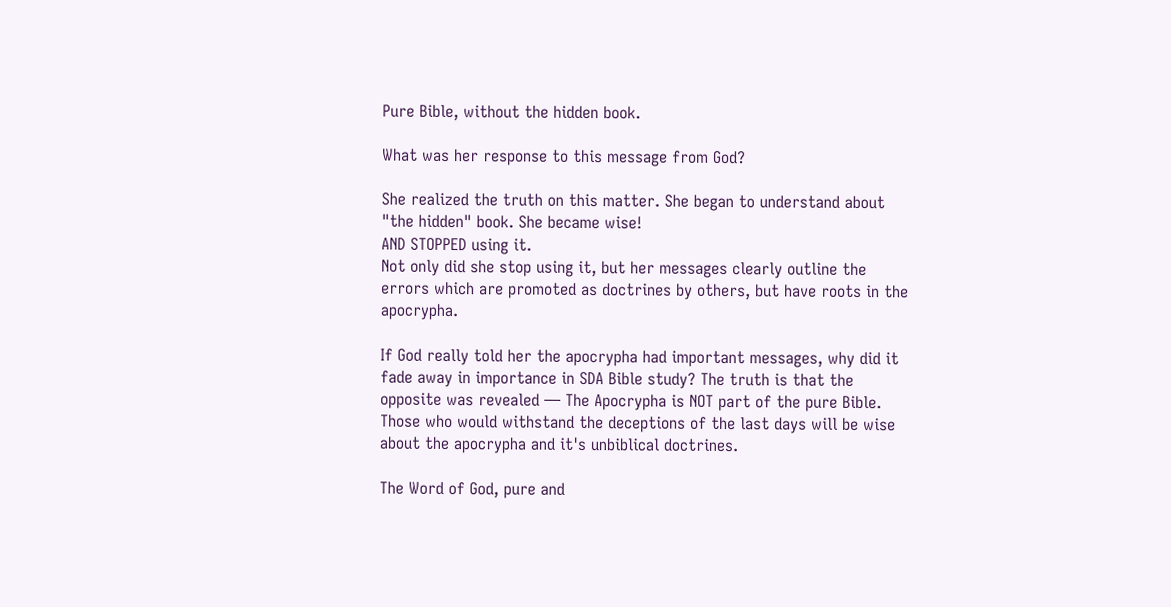Pure Bible, without the hidden book.

What was her response to this message from God?

She realized the truth on this matter. She began to understand about "the hidden" book. She became wise!
AND STOPPED using it.
Not only did she stop using it, but her messages clearly outline the errors which are promoted as doctrines by others, but have roots in the apocrypha.

If God really told her the apocrypha had important messages, why did it fade away in importance in SDA Bible study? The truth is that the opposite was revealed — The Apocrypha is NOT part of the pure Bible. Those who would withstand the deceptions of the last days will be wise about the apocrypha and it's unbiblical doctrines.

The Word of God, pure and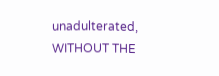unadulterated, WITHOUT THE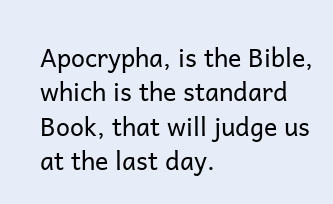Apocrypha, is the Bible, which is the standard Book, that will judge us at the last day.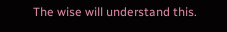The wise will understand this.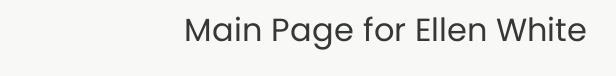Main Page for Ellen White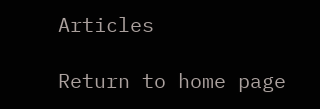Articles

Return to home page